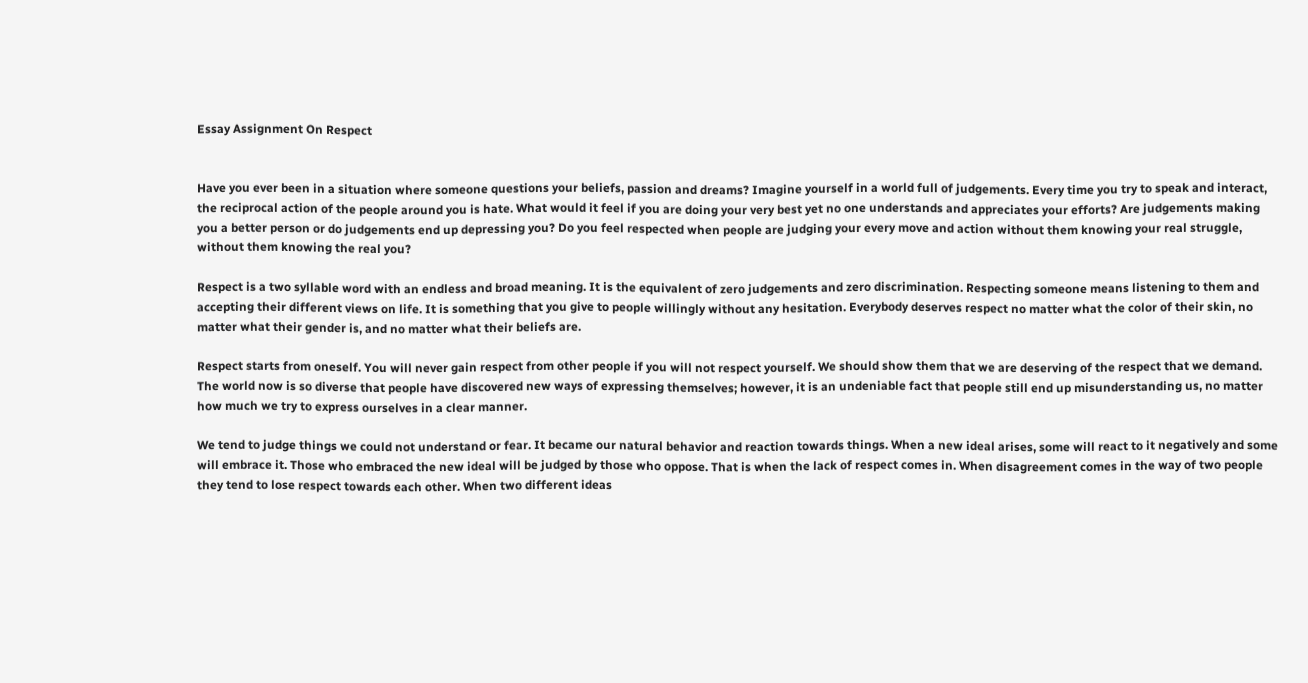Essay Assignment On Respect


Have you ever been in a situation where someone questions your beliefs, passion and dreams? Imagine yourself in a world full of judgements. Every time you try to speak and interact, the reciprocal action of the people around you is hate. What would it feel if you are doing your very best yet no one understands and appreciates your efforts? Are judgements making you a better person or do judgements end up depressing you? Do you feel respected when people are judging your every move and action without them knowing your real struggle, without them knowing the real you?

Respect is a two syllable word with an endless and broad meaning. It is the equivalent of zero judgements and zero discrimination. Respecting someone means listening to them and accepting their different views on life. It is something that you give to people willingly without any hesitation. Everybody deserves respect no matter what the color of their skin, no matter what their gender is, and no matter what their beliefs are.

Respect starts from oneself. You will never gain respect from other people if you will not respect yourself. We should show them that we are deserving of the respect that we demand. The world now is so diverse that people have discovered new ways of expressing themselves; however, it is an undeniable fact that people still end up misunderstanding us, no matter how much we try to express ourselves in a clear manner.

We tend to judge things we could not understand or fear. It became our natural behavior and reaction towards things. When a new ideal arises, some will react to it negatively and some will embrace it. Those who embraced the new ideal will be judged by those who oppose. That is when the lack of respect comes in. When disagreement comes in the way of two people they tend to lose respect towards each other. When two different ideas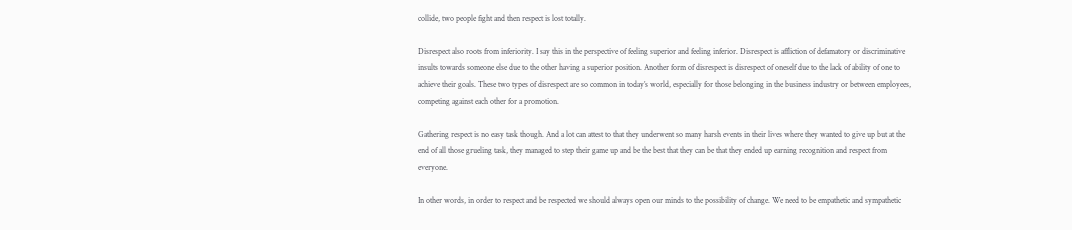collide, two people fight and then respect is lost totally.

Disrespect also roots from inferiority. I say this in the perspective of feeling superior and feeling inferior. Disrespect is affliction of defamatory or discriminative insults towards someone else due to the other having a superior position. Another form of disrespect is disrespect of oneself due to the lack of ability of one to achieve their goals. These two types of disrespect are so common in today’s world, especially for those belonging in the business industry or between employees, competing against each other for a promotion.

Gathering respect is no easy task though. And a lot can attest to that they underwent so many harsh events in their lives where they wanted to give up but at the end of all those grueling task, they managed to step their game up and be the best that they can be that they ended up earning recognition and respect from everyone.

In other words, in order to respect and be respected we should always open our minds to the possibility of change. We need to be empathetic and sympathetic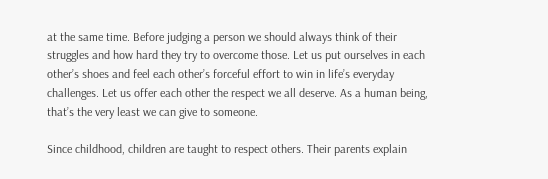at the same time. Before judging a person we should always think of their struggles and how hard they try to overcome those. Let us put ourselves in each other’s shoes and feel each other’s forceful effort to win in life’s everyday challenges. Let us offer each other the respect we all deserve. As a human being, that’s the very least we can give to someone.

Since childhood, children are taught to respect others. Their parents explain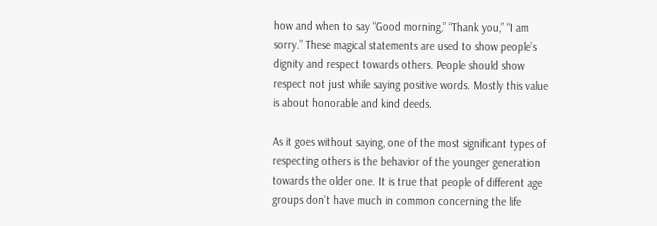how and when to say “Good morning,” “Thank you,” “I am sorry.” These magical statements are used to show people’s dignity and respect towards others. People should show respect not just while saying positive words. Mostly this value is about honorable and kind deeds.

As it goes without saying, one of the most significant types of respecting others is the behavior of the younger generation towards the older one. It is true that people of different age groups don’t have much in common concerning the life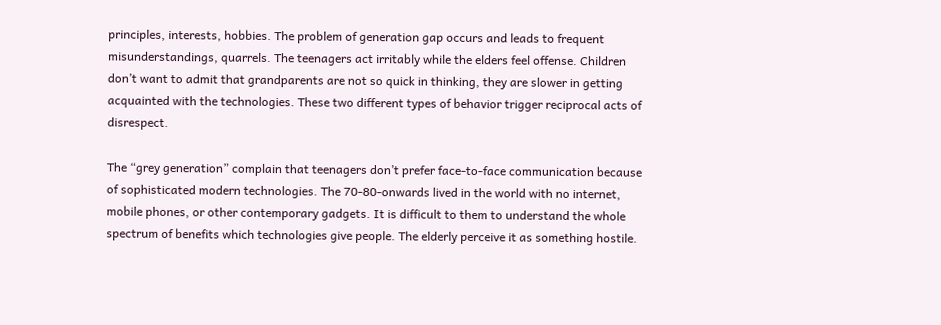principles, interests, hobbies. The problem of generation gap occurs and leads to frequent misunderstandings, quarrels. The teenagers act irritably while the elders feel offense. Children don’t want to admit that grandparents are not so quick in thinking, they are slower in getting acquainted with the technologies. These two different types of behavior trigger reciprocal acts of disrespect.

The “grey generation” complain that teenagers don’t prefer face-to-face communication because of sophisticated modern technologies. The 70-80-onwards lived in the world with no internet, mobile phones, or other contemporary gadgets. It is difficult to them to understand the whole spectrum of benefits which technologies give people. The elderly perceive it as something hostile.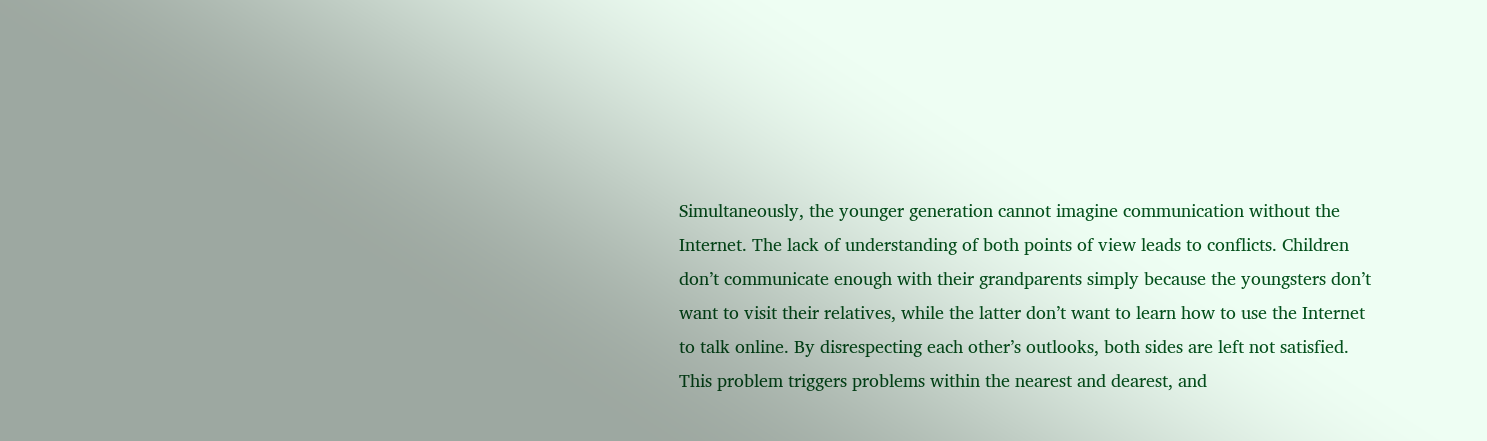Simultaneously, the younger generation cannot imagine communication without the Internet. The lack of understanding of both points of view leads to conflicts. Children don’t communicate enough with their grandparents simply because the youngsters don’t want to visit their relatives, while the latter don’t want to learn how to use the Internet to talk online. By disrespecting each other’s outlooks, both sides are left not satisfied. This problem triggers problems within the nearest and dearest, and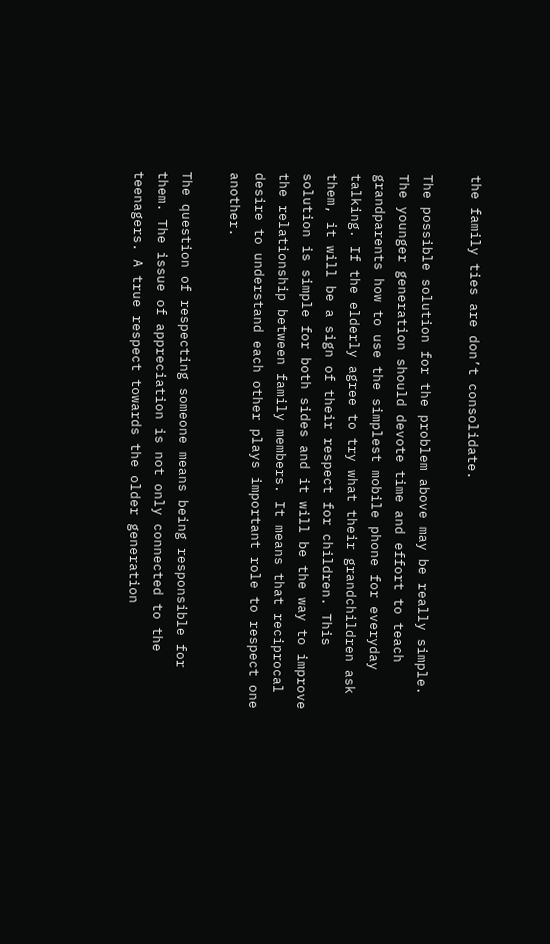the family ties are don’t consolidate.

The possible solution for the problem above may be really simple. The younger generation should devote time and effort to teach grandparents how to use the simplest mobile phone for everyday talking. If the elderly agree to try what their grandchildren ask them, it will be a sign of their respect for children. This solution is simple for both sides and it will be the way to improve the relationship between family members. It means that reciprocal desire to understand each other plays important role to respect one another.

The question of respecting someone means being responsible for them. The issue of appreciation is not only connected to the teenagers. A true respect towards the older generation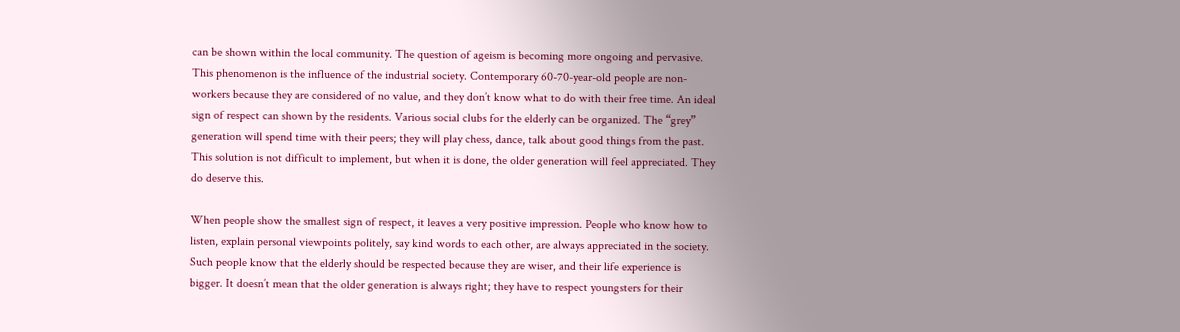can be shown within the local community. The question of ageism is becoming more ongoing and pervasive. This phenomenon is the influence of the industrial society. Contemporary 60-70-year-old people are non-workers because they are considered of no value, and they don’t know what to do with their free time. An ideal sign of respect can shown by the residents. Various social clubs for the elderly can be organized. The “grey” generation will spend time with their peers; they will play chess, dance, talk about good things from the past. This solution is not difficult to implement, but when it is done, the older generation will feel appreciated. They do deserve this.

When people show the smallest sign of respect, it leaves a very positive impression. People who know how to listen, explain personal viewpoints politely, say kind words to each other, are always appreciated in the society. Such people know that the elderly should be respected because they are wiser, and their life experience is bigger. It doesn’t mean that the older generation is always right; they have to respect youngsters for their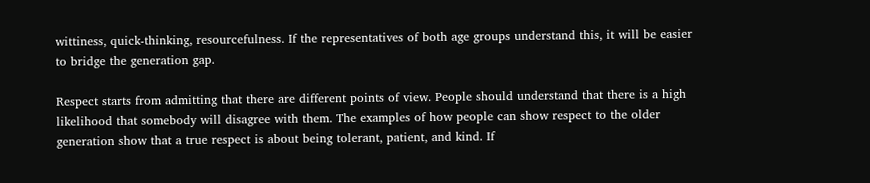wittiness, quick-thinking, resourcefulness. If the representatives of both age groups understand this, it will be easier to bridge the generation gap.

Respect starts from admitting that there are different points of view. People should understand that there is a high likelihood that somebody will disagree with them. The examples of how people can show respect to the older generation show that a true respect is about being tolerant, patient, and kind. If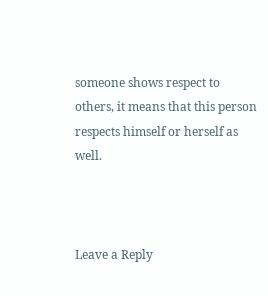someone shows respect to others, it means that this person respects himself or herself as well.



Leave a Reply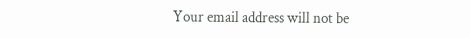Your email address will not be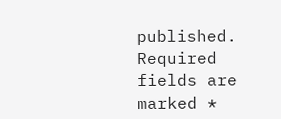published. Required fields are marked *